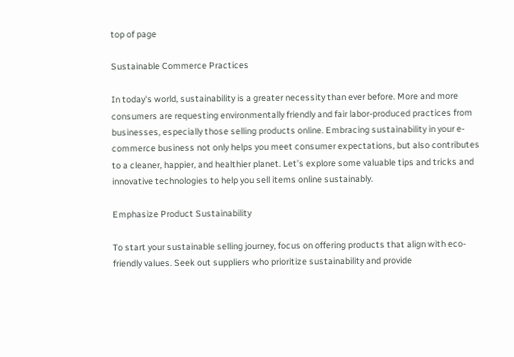top of page

Sustainable Commerce Practices

In today's world, sustainability is a greater necessity than ever before. More and more consumers are requesting environmentally friendly and fair labor-produced practices from businesses, especially those selling products online. Embracing sustainability in your e-commerce business not only helps you meet consumer expectations, but also contributes to a cleaner, happier, and healthier planet. Let’s explore some valuable tips and tricks and innovative technologies to help you sell items online sustainably.

Emphasize Product Sustainability

To start your sustainable selling journey, focus on offering products that align with eco-friendly values. Seek out suppliers who prioritize sustainability and provide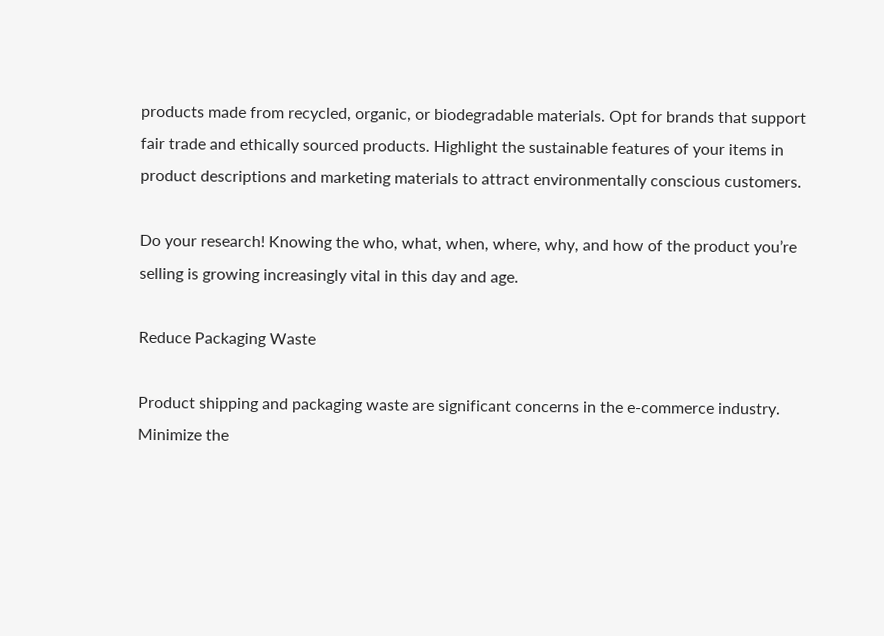products made from recycled, organic, or biodegradable materials. Opt for brands that support fair trade and ethically sourced products. Highlight the sustainable features of your items in product descriptions and marketing materials to attract environmentally conscious customers.

Do your research! Knowing the who, what, when, where, why, and how of the product you’re selling is growing increasingly vital in this day and age.

Reduce Packaging Waste

Product shipping and packaging waste are significant concerns in the e-commerce industry. Minimize the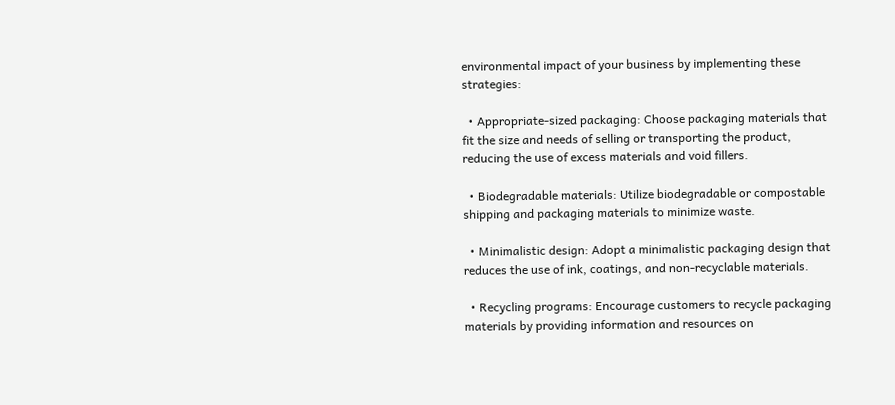environmental impact of your business by implementing these strategies:

  • Appropriate-sized packaging: Choose packaging materials that fit the size and needs of selling or transporting the product, reducing the use of excess materials and void fillers.

  • Biodegradable materials: Utilize biodegradable or compostable shipping and packaging materials to minimize waste.

  • Minimalistic design: Adopt a minimalistic packaging design that reduces the use of ink, coatings, and non-recyclable materials.

  • Recycling programs: Encourage customers to recycle packaging materials by providing information and resources on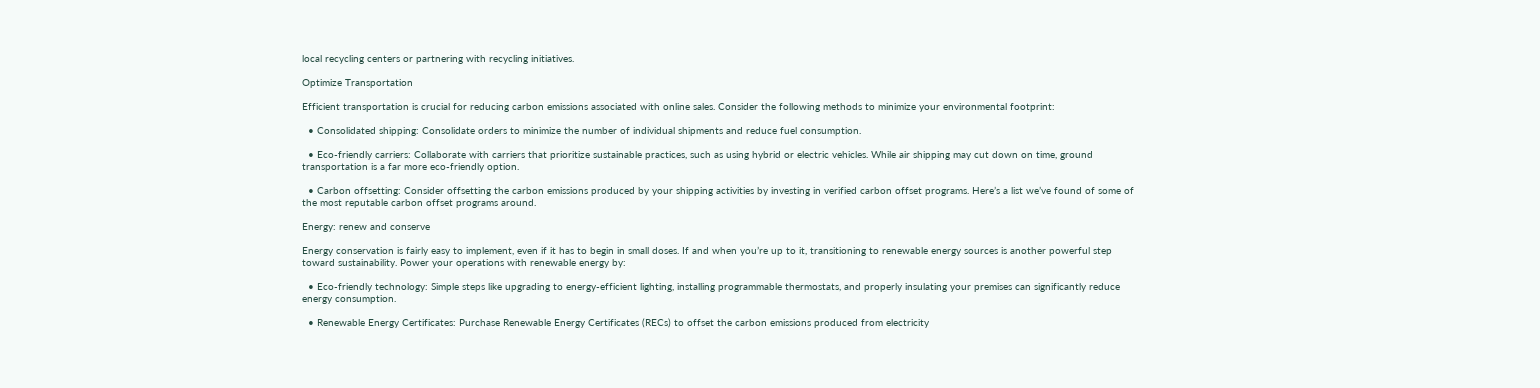local recycling centers or partnering with recycling initiatives.

Optimize Transportation

Efficient transportation is crucial for reducing carbon emissions associated with online sales. Consider the following methods to minimize your environmental footprint:

  • Consolidated shipping: Consolidate orders to minimize the number of individual shipments and reduce fuel consumption.

  • Eco-friendly carriers: Collaborate with carriers that prioritize sustainable practices, such as using hybrid or electric vehicles. While air shipping may cut down on time, ground transportation is a far more eco-friendly option.

  • Carbon offsetting: Consider offsetting the carbon emissions produced by your shipping activities by investing in verified carbon offset programs. Here’s a list we’ve found of some of the most reputable carbon offset programs around.

Energy: renew and conserve

Energy conservation is fairly easy to implement, even if it has to begin in small doses. If and when you’re up to it, transitioning to renewable energy sources is another powerful step toward sustainability. Power your operations with renewable energy by:

  • Eco-friendly technology: Simple steps like upgrading to energy-efficient lighting, installing programmable thermostats, and properly insulating your premises can significantly reduce energy consumption.

  • Renewable Energy Certificates: Purchase Renewable Energy Certificates (RECs) to offset the carbon emissions produced from electricity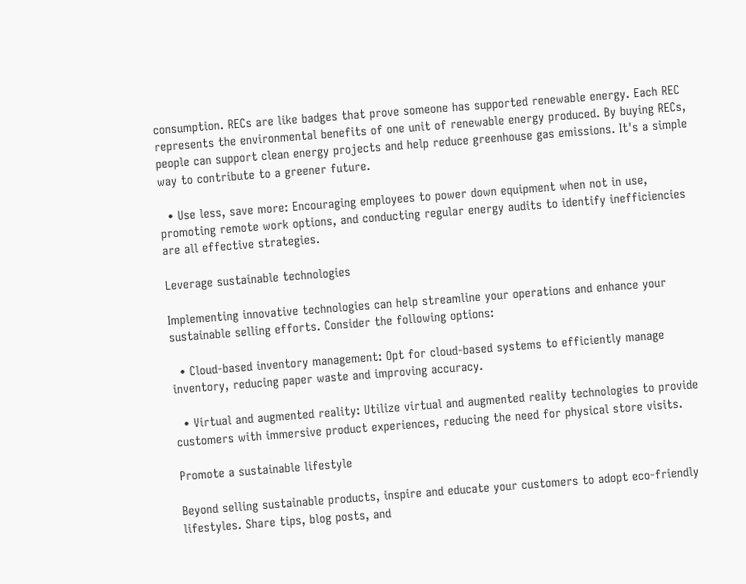consumption. RECs are like badges that prove someone has supported renewable energy. Each REC represents the environmental benefits of one unit of renewable energy produced. By buying RECs, people can support clean energy projects and help reduce greenhouse gas emissions. It's a simple way to contribute to a greener future.

  • Use less, save more: Encouraging employees to power down equipment when not in use, promoting remote work options, and conducting regular energy audits to identify inefficiencies are all effective strategies.

Leverage sustainable technologies

Implementing innovative technologies can help streamline your operations and enhance your sustainable selling efforts. Consider the following options:

  • Cloud-based inventory management: Opt for cloud-based systems to efficiently manage inventory, reducing paper waste and improving accuracy.

  • Virtual and augmented reality: Utilize virtual and augmented reality technologies to provide customers with immersive product experiences, reducing the need for physical store visits.

Promote a sustainable lifestyle

Beyond selling sustainable products, inspire and educate your customers to adopt eco-friendly lifestyles. Share tips, blog posts, and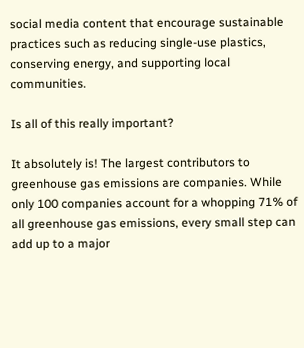social media content that encourage sustainable practices such as reducing single-use plastics, conserving energy, and supporting local communities.

Is all of this really important?

It absolutely is! The largest contributors to greenhouse gas emissions are companies. While only 100 companies account for a whopping 71% of all greenhouse gas emissions, every small step can add up to a major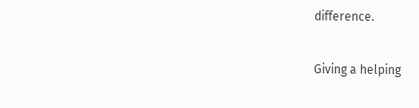difference.

Giving a helping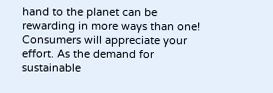hand to the planet can be rewarding in more ways than one! Consumers will appreciate your effort. As the demand for sustainable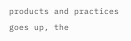products and practices goes up, the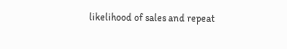likelihood of sales and repeat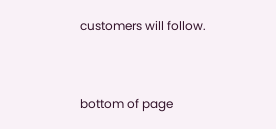customers will follow.



bottom of page